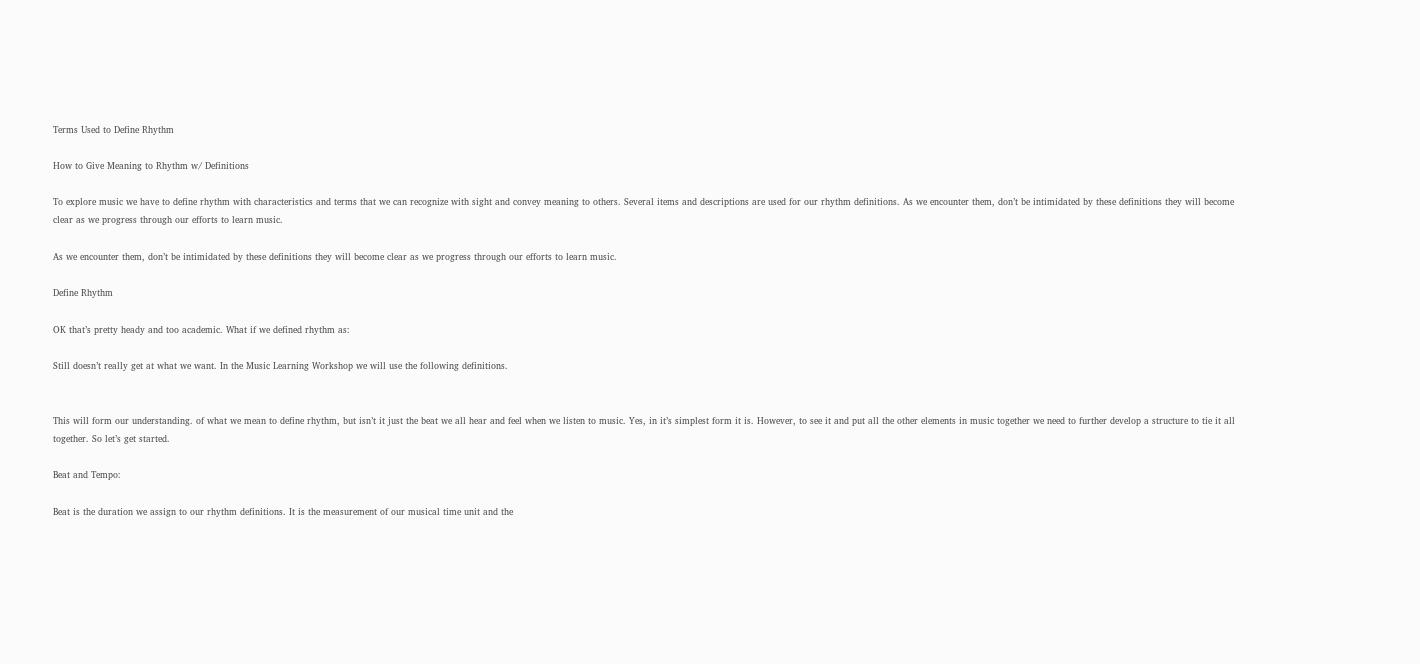Terms Used to Define Rhythm

How to Give Meaning to Rhythm w/ Definitions

To explore music we have to define rhythm with characteristics and terms that we can recognize with sight and convey meaning to others. Several items and descriptions are used for our rhythm definitions. As we encounter them, don’t be intimidated by these definitions they will become clear as we progress through our efforts to learn music.

As we encounter them, don’t be intimidated by these definitions they will become clear as we progress through our efforts to learn music.

Define Rhythm

OK that’s pretty heady and too academic. What if we defined rhythm as:

Still doesn’t really get at what we want. In the Music Learning Workshop we will use the following definitions.


This will form our understanding. of what we mean to define rhythm, but isn’t it just the beat we all hear and feel when we listen to music. Yes, in it’s simplest form it is. However, to see it and put all the other elements in music together we need to further develop a structure to tie it all together. So let’s get started.

Beat and Tempo:

Beat is the duration we assign to our rhythm definitions. It is the measurement of our musical time unit and the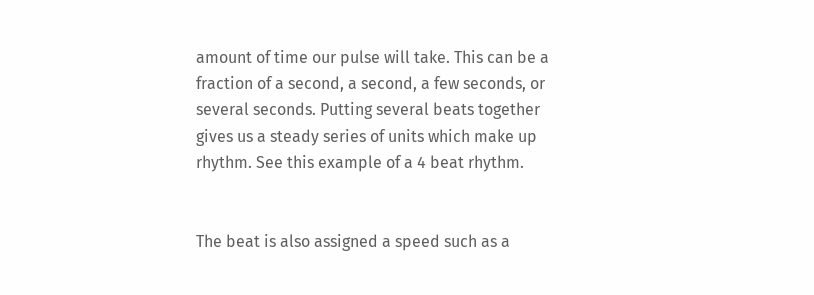amount of time our pulse will take. This can be a fraction of a second, a second, a few seconds, or several seconds. Putting several beats together gives us a steady series of units which make up rhythm. See this example of a 4 beat rhythm.


The beat is also assigned a speed such as a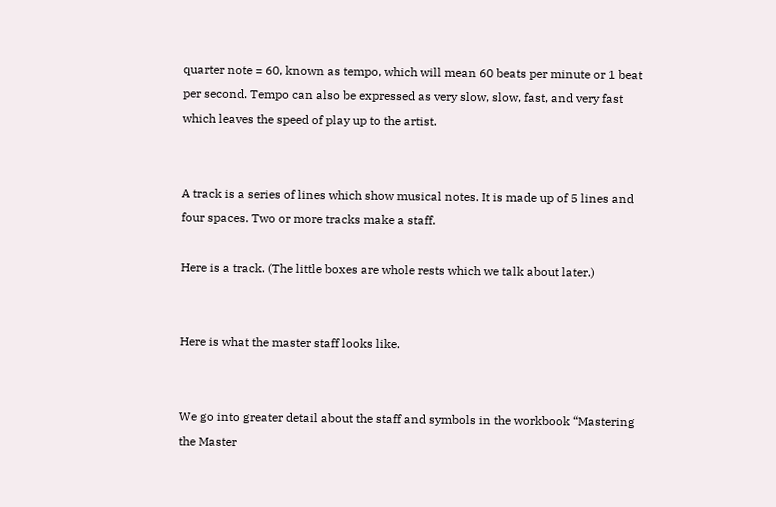quarter note = 60, known as tempo, which will mean 60 beats per minute or 1 beat per second. Tempo can also be expressed as very slow, slow, fast, and very fast which leaves the speed of play up to the artist.


A track is a series of lines which show musical notes. It is made up of 5 lines and four spaces. Two or more tracks make a staff.

Here is a track. (The little boxes are whole rests which we talk about later.)


Here is what the master staff looks like.


We go into greater detail about the staff and symbols in the workbook “Mastering the Master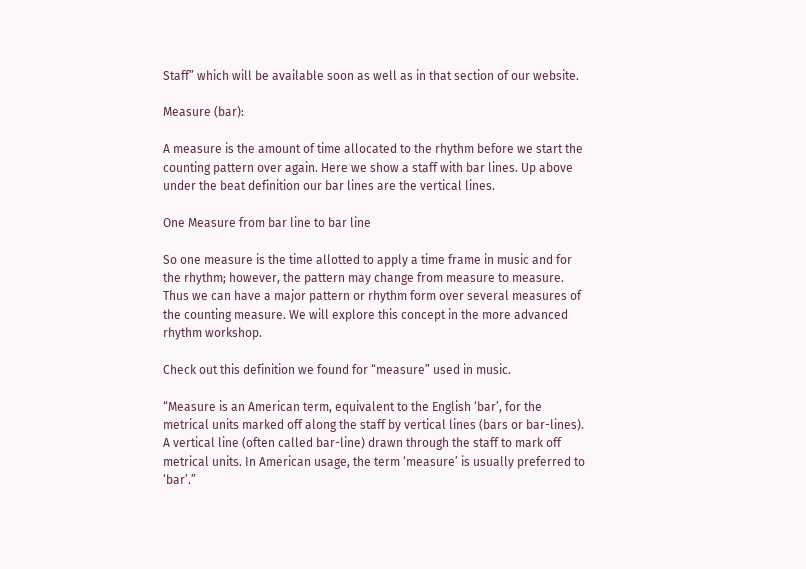Staff” which will be available soon as well as in that section of our website.

Measure (bar):

A measure is the amount of time allocated to the rhythm before we start the counting pattern over again. Here we show a staff with bar lines. Up above under the beat definition our bar lines are the vertical lines.

One Measure from bar line to bar line

So one measure is the time allotted to apply a time frame in music and for the rhythm; however, the pattern may change from measure to measure. Thus we can have a major pattern or rhythm form over several measures of the counting measure. We will explore this concept in the more advanced rhythm workshop.

Check out this definition we found for “measure” used in music.

“Measure is an American term, equivalent to the English ‘bar’, for the metrical units marked off along the staff by vertical lines (bars or bar-lines). A vertical line (often called bar-line) drawn through the staff to mark off metrical units. In American usage, the term ‘measure’ is usually preferred to ‘bar’.”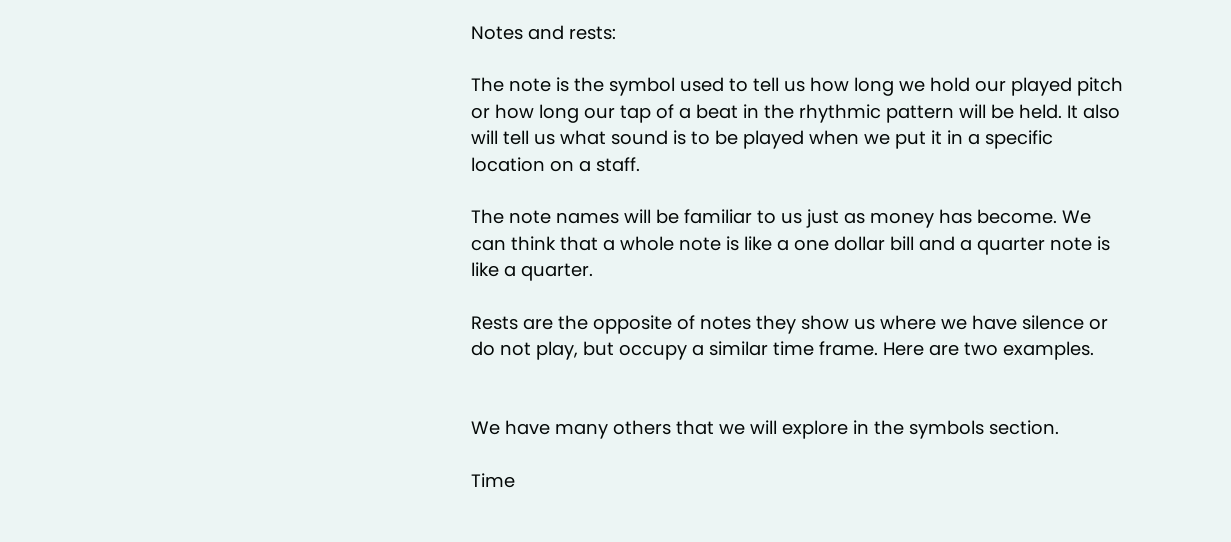Notes and rests:

The note is the symbol used to tell us how long we hold our played pitch or how long our tap of a beat in the rhythmic pattern will be held. It also will tell us what sound is to be played when we put it in a specific location on a staff.

The note names will be familiar to us just as money has become. We can think that a whole note is like a one dollar bill and a quarter note is like a quarter.

Rests are the opposite of notes they show us where we have silence or do not play, but occupy a similar time frame. Here are two examples.


We have many others that we will explore in the symbols section.

Time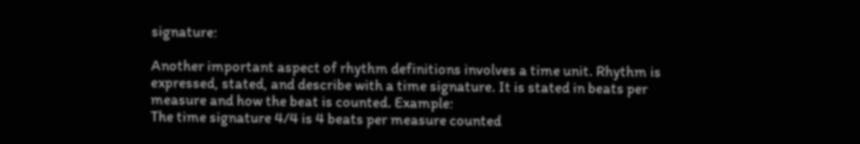signature:

Another important aspect of rhythm definitions involves a time unit. Rhythm is expressed, stated, and describe with a time signature. It is stated in beats per measure and how the beat is counted. Example:
The time signature 4/4 is 4 beats per measure counted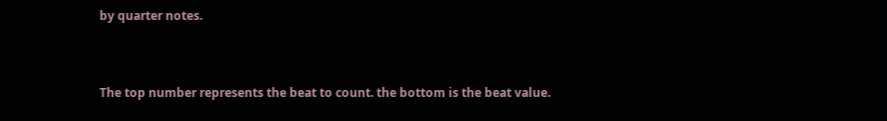by quarter notes.


The top number represents the beat to count. the bottom is the beat value.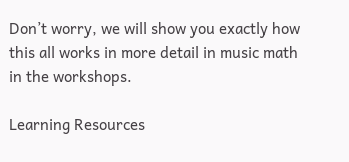Don’t worry, we will show you exactly how this all works in more detail in music math in the workshops.

Learning Resources